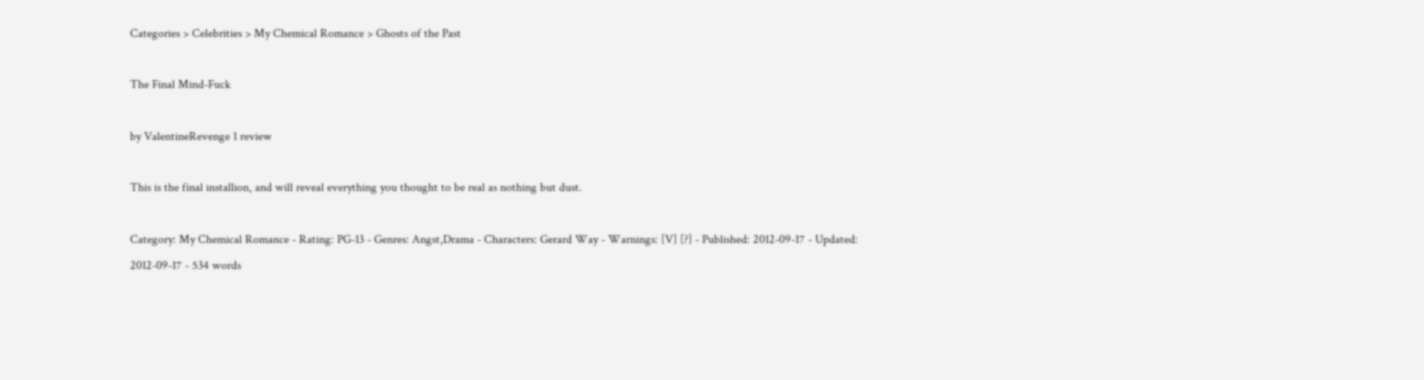Categories > Celebrities > My Chemical Romance > Ghosts of the Past

The Final Mind-Fuck

by ValentineRevenge 1 review

This is the final installion, and will reveal everything you thought to be real as nothing but dust.

Category: My Chemical Romance - Rating: PG-13 - Genres: Angst,Drama - Characters: Gerard Way - Warnings: [V] [?] - Published: 2012-09-17 - Updated: 2012-09-17 - 534 words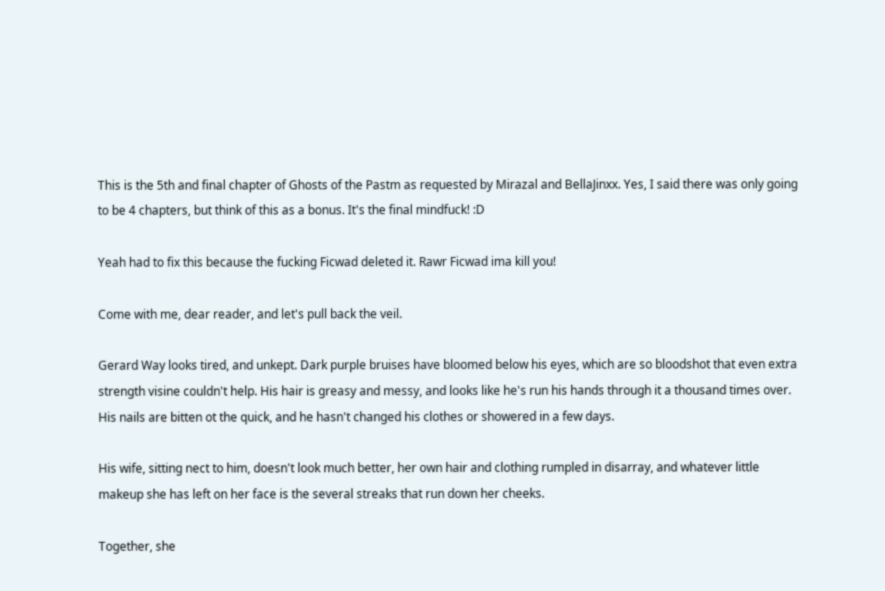This is the 5th and final chapter of Ghosts of the Pastm as requested by Mirazal and BellaJinxx. Yes, I said there was only going to be 4 chapters, but think of this as a bonus. It's the final mindfuck! :D

Yeah had to fix this because the fucking Ficwad deleted it. Rawr Ficwad ima kill you!

Come with me, dear reader, and let's pull back the veil.

Gerard Way looks tired, and unkept. Dark purple bruises have bloomed below his eyes, which are so bloodshot that even extra strength visine couldn't help. His hair is greasy and messy, and looks like he's run his hands through it a thousand times over. His nails are bitten ot the quick, and he hasn't changed his clothes or showered in a few days.

His wife, sitting nect to him, doesn't look much better, her own hair and clothing rumpled in disarray, and whatever little makeup she has left on her face is the several streaks that run down her cheeks.

Together, she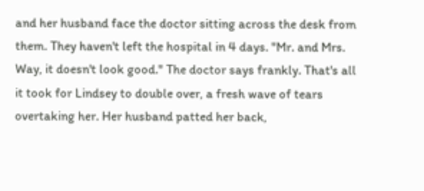and her husband face the doctor sitting across the desk from them. They haven't left the hospital in 4 days. "Mr. and Mrs. Way, it doesn't look good." The doctor says frankly. That's all it took for Lindsey to double over, a fresh wave of tears overtaking her. Her husband patted her back,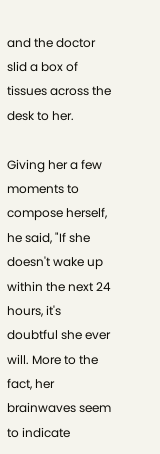and the doctor slid a box of tissues across the desk to her.

Giving her a few moments to compose herself, he said, "If she doesn't wake up within the next 24 hours, it's doubtful she ever will. More to the fact, her brainwaves seem to indicate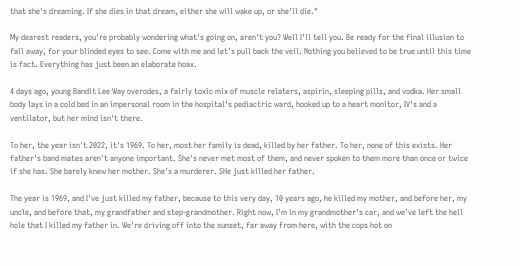that she's dreaming. If she dies in that dream, either she will wake up, or she'll die."

My dearest readers, you're probably wondering what's going on, aren't you? Well I'll tell you. Be ready for the final illusion to fall away, for your blinded eyes to see. Come with me and let's pull back the veil. Nothing you believed to be true until this time is fact. Everything has just been an elaborate hoax.

4 days ago, young Bandit Lee Way overodes, a fairly toxic mix of muscle relaters, aspirin, sleeping pills, and vodka. Her small body lays in a cold bed in an impersonal room in the hospital's pediactric ward, hooked up to a heart monitor, IV's and a ventilator, but her mind isn't there.

To her, the year isn't 2022, it's 1969. To her, most her family is dead, killed by her father. To her, none of this exists. Her father's band mates aren't anyone important. She's never met most of them, and never spoken to them more than once or twice if she has. She barely knew her mother. She's a murderer. SHe just killed her father.

The year is 1969, and I've just killed my father, because to this very day, 10 years ago, he killed my mother, and before her, my uncle, and before that, my grandfather and step-grandmother. Right now, I'm in my grandmother's car, and we've left the hell hole that I killed my father in. We're driving off into the sunset, far away from here, with the cops hot on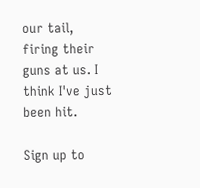our tail, firing their guns at us. I think I've just been hit.

Sign up to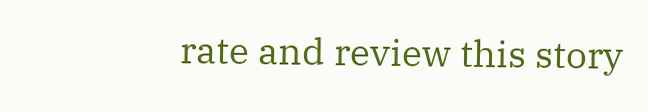rate and review this story